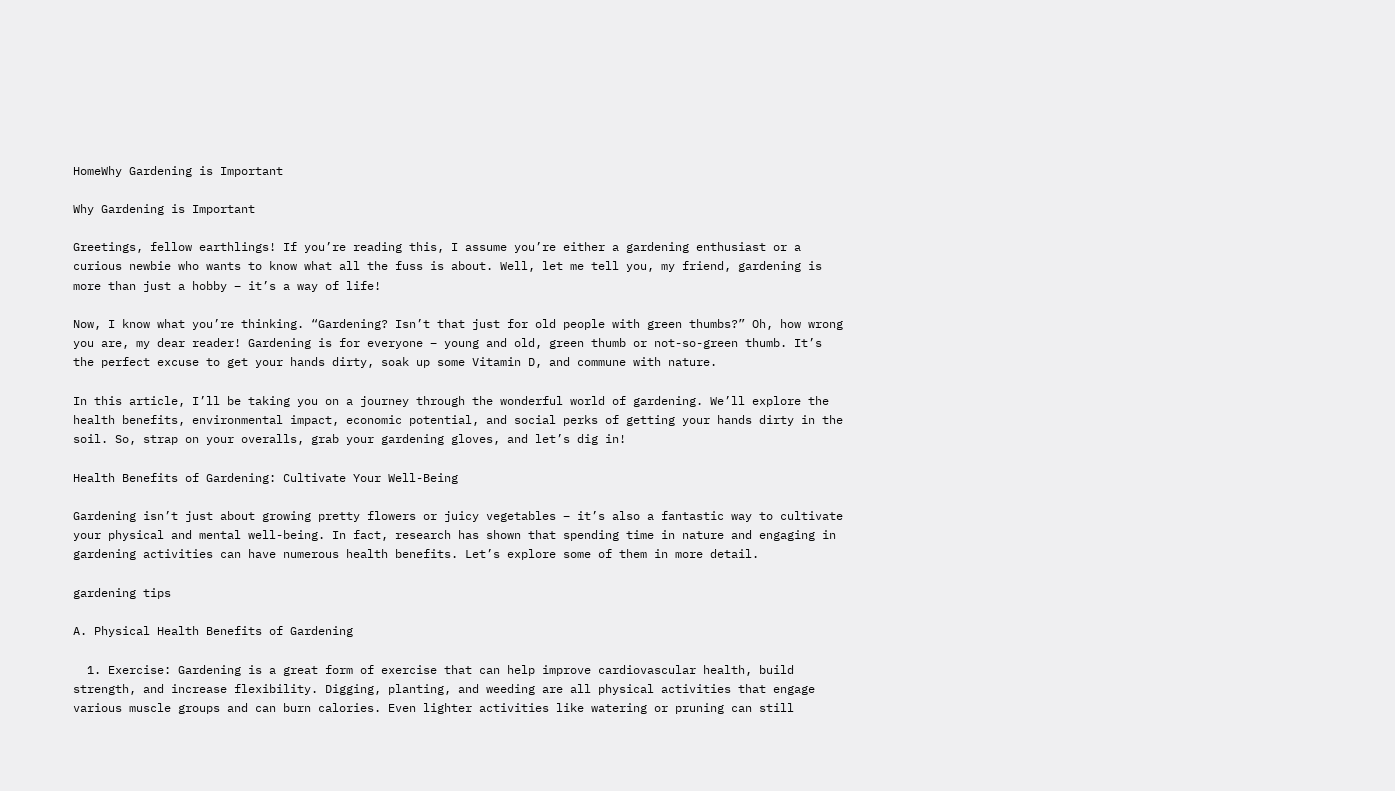HomeWhy Gardening is Important

Why Gardening is Important

Greetings, fellow earthlings! If you’re reading this, I assume you’re either a gardening enthusiast or a curious newbie who wants to know what all the fuss is about. Well, let me tell you, my friend, gardening is more than just a hobby – it’s a way of life!

Now, I know what you’re thinking. “Gardening? Isn’t that just for old people with green thumbs?” Oh, how wrong you are, my dear reader! Gardening is for everyone – young and old, green thumb or not-so-green thumb. It’s the perfect excuse to get your hands dirty, soak up some Vitamin D, and commune with nature.

In this article, I’ll be taking you on a journey through the wonderful world of gardening. We’ll explore the health benefits, environmental impact, economic potential, and social perks of getting your hands dirty in the soil. So, strap on your overalls, grab your gardening gloves, and let’s dig in!

Health Benefits of Gardening: Cultivate Your Well-Being

Gardening isn’t just about growing pretty flowers or juicy vegetables – it’s also a fantastic way to cultivate your physical and mental well-being. In fact, research has shown that spending time in nature and engaging in gardening activities can have numerous health benefits. Let’s explore some of them in more detail.

gardening tips

A. Physical Health Benefits of Gardening

  1. Exercise: Gardening is a great form of exercise that can help improve cardiovascular health, build strength, and increase flexibility. Digging, planting, and weeding are all physical activities that engage various muscle groups and can burn calories. Even lighter activities like watering or pruning can still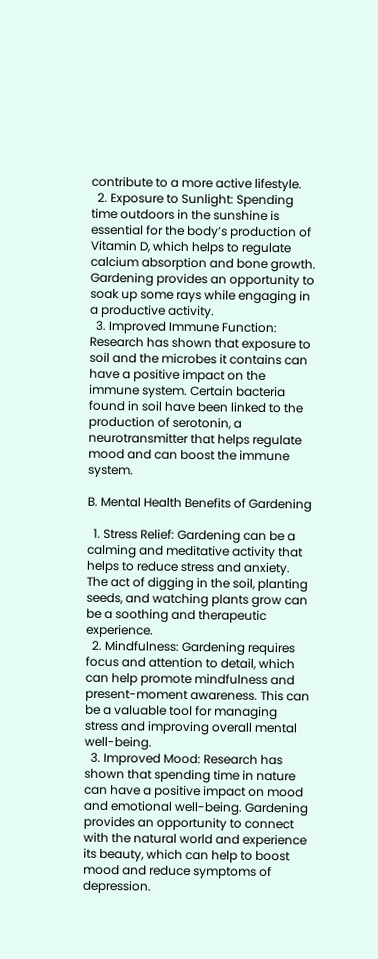contribute to a more active lifestyle.
  2. Exposure to Sunlight: Spending time outdoors in the sunshine is essential for the body’s production of Vitamin D, which helps to regulate calcium absorption and bone growth. Gardening provides an opportunity to soak up some rays while engaging in a productive activity.
  3. Improved Immune Function: Research has shown that exposure to soil and the microbes it contains can have a positive impact on the immune system. Certain bacteria found in soil have been linked to the production of serotonin, a neurotransmitter that helps regulate mood and can boost the immune system.

B. Mental Health Benefits of Gardening

  1. Stress Relief: Gardening can be a calming and meditative activity that helps to reduce stress and anxiety. The act of digging in the soil, planting seeds, and watching plants grow can be a soothing and therapeutic experience.
  2. Mindfulness: Gardening requires focus and attention to detail, which can help promote mindfulness and present-moment awareness. This can be a valuable tool for managing stress and improving overall mental well-being.
  3. Improved Mood: Research has shown that spending time in nature can have a positive impact on mood and emotional well-being. Gardening provides an opportunity to connect with the natural world and experience its beauty, which can help to boost mood and reduce symptoms of depression.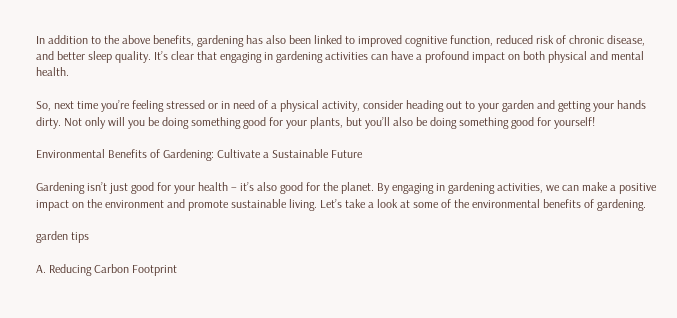In addition to the above benefits, gardening has also been linked to improved cognitive function, reduced risk of chronic disease, and better sleep quality. It’s clear that engaging in gardening activities can have a profound impact on both physical and mental health.

So, next time you’re feeling stressed or in need of a physical activity, consider heading out to your garden and getting your hands dirty. Not only will you be doing something good for your plants, but you’ll also be doing something good for yourself!

Environmental Benefits of Gardening: Cultivate a Sustainable Future

Gardening isn’t just good for your health – it’s also good for the planet. By engaging in gardening activities, we can make a positive impact on the environment and promote sustainable living. Let’s take a look at some of the environmental benefits of gardening.

garden tips

A. Reducing Carbon Footprint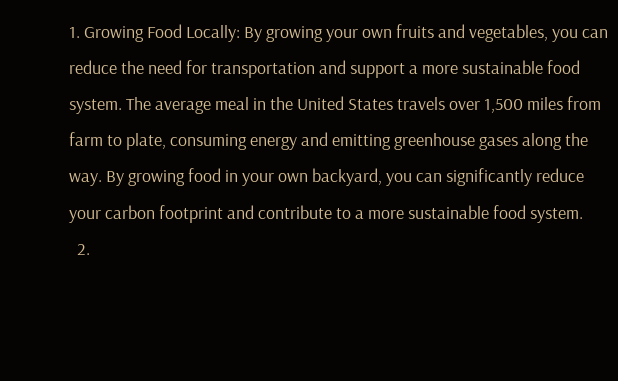1. Growing Food Locally: By growing your own fruits and vegetables, you can reduce the need for transportation and support a more sustainable food system. The average meal in the United States travels over 1,500 miles from farm to plate, consuming energy and emitting greenhouse gases along the way. By growing food in your own backyard, you can significantly reduce your carbon footprint and contribute to a more sustainable food system.
  2.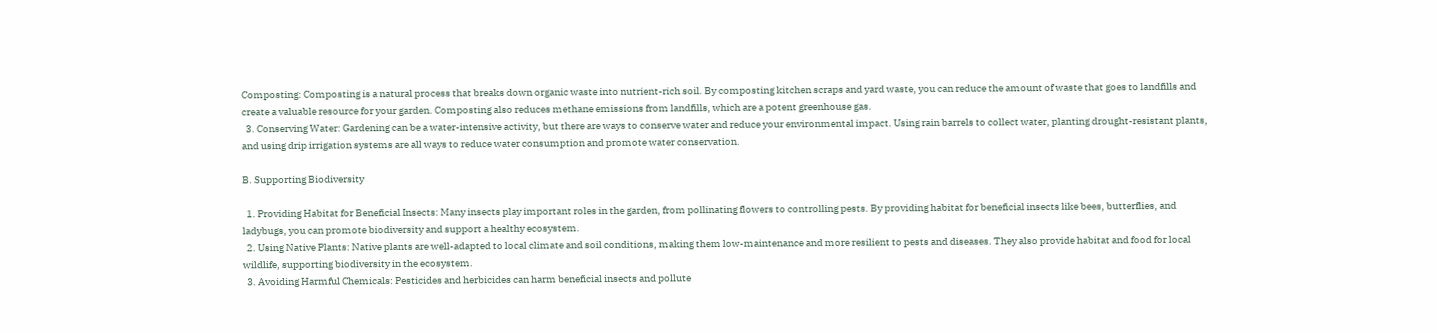Composting: Composting is a natural process that breaks down organic waste into nutrient-rich soil. By composting kitchen scraps and yard waste, you can reduce the amount of waste that goes to landfills and create a valuable resource for your garden. Composting also reduces methane emissions from landfills, which are a potent greenhouse gas.
  3. Conserving Water: Gardening can be a water-intensive activity, but there are ways to conserve water and reduce your environmental impact. Using rain barrels to collect water, planting drought-resistant plants, and using drip irrigation systems are all ways to reduce water consumption and promote water conservation.

B. Supporting Biodiversity

  1. Providing Habitat for Beneficial Insects: Many insects play important roles in the garden, from pollinating flowers to controlling pests. By providing habitat for beneficial insects like bees, butterflies, and ladybugs, you can promote biodiversity and support a healthy ecosystem.
  2. Using Native Plants: Native plants are well-adapted to local climate and soil conditions, making them low-maintenance and more resilient to pests and diseases. They also provide habitat and food for local wildlife, supporting biodiversity in the ecosystem.
  3. Avoiding Harmful Chemicals: Pesticides and herbicides can harm beneficial insects and pollute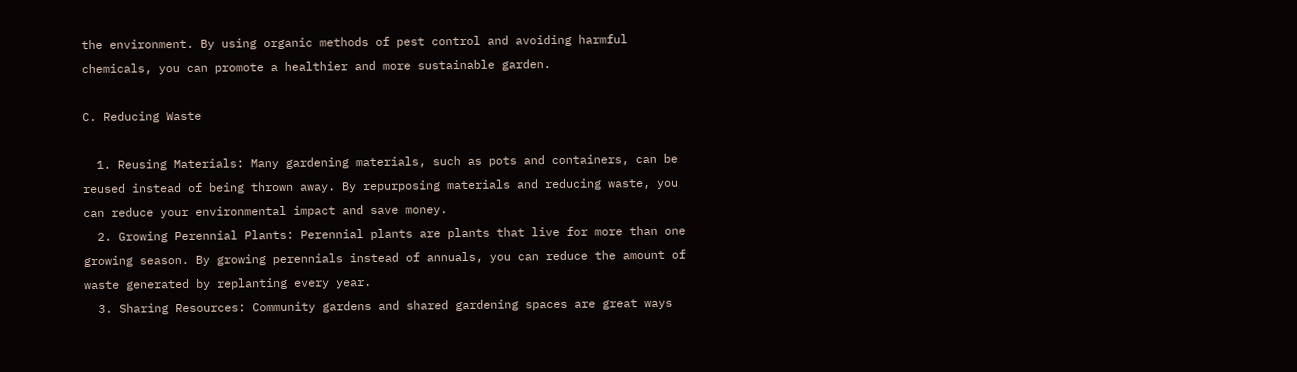the environment. By using organic methods of pest control and avoiding harmful chemicals, you can promote a healthier and more sustainable garden.

C. Reducing Waste

  1. Reusing Materials: Many gardening materials, such as pots and containers, can be reused instead of being thrown away. By repurposing materials and reducing waste, you can reduce your environmental impact and save money.
  2. Growing Perennial Plants: Perennial plants are plants that live for more than one growing season. By growing perennials instead of annuals, you can reduce the amount of waste generated by replanting every year.
  3. Sharing Resources: Community gardens and shared gardening spaces are great ways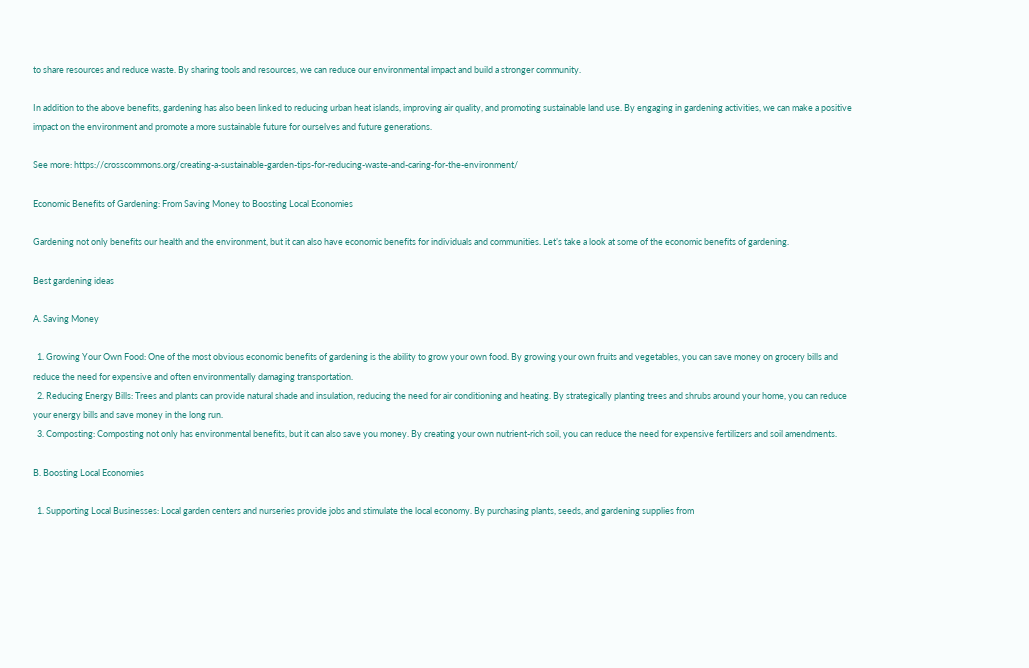to share resources and reduce waste. By sharing tools and resources, we can reduce our environmental impact and build a stronger community.

In addition to the above benefits, gardening has also been linked to reducing urban heat islands, improving air quality, and promoting sustainable land use. By engaging in gardening activities, we can make a positive impact on the environment and promote a more sustainable future for ourselves and future generations.

See more: https://crosscommons.org/creating-a-sustainable-garden-tips-for-reducing-waste-and-caring-for-the-environment/

Economic Benefits of Gardening: From Saving Money to Boosting Local Economies

Gardening not only benefits our health and the environment, but it can also have economic benefits for individuals and communities. Let’s take a look at some of the economic benefits of gardening.

Best gardening ideas

A. Saving Money

  1. Growing Your Own Food: One of the most obvious economic benefits of gardening is the ability to grow your own food. By growing your own fruits and vegetables, you can save money on grocery bills and reduce the need for expensive and often environmentally damaging transportation.
  2. Reducing Energy Bills: Trees and plants can provide natural shade and insulation, reducing the need for air conditioning and heating. By strategically planting trees and shrubs around your home, you can reduce your energy bills and save money in the long run.
  3. Composting: Composting not only has environmental benefits, but it can also save you money. By creating your own nutrient-rich soil, you can reduce the need for expensive fertilizers and soil amendments.

B. Boosting Local Economies

  1. Supporting Local Businesses: Local garden centers and nurseries provide jobs and stimulate the local economy. By purchasing plants, seeds, and gardening supplies from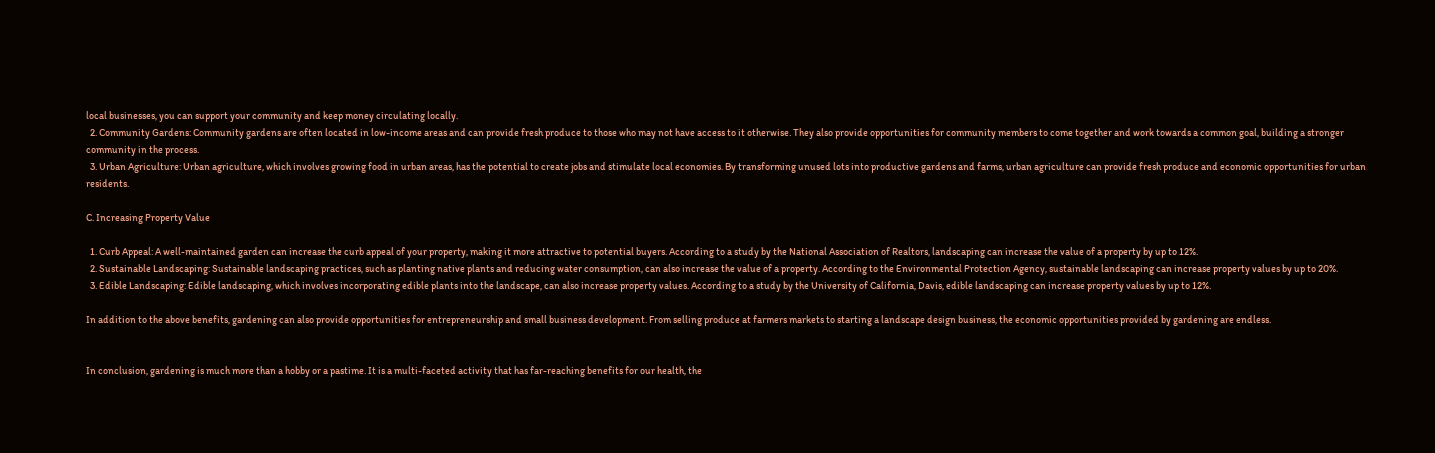local businesses, you can support your community and keep money circulating locally.
  2. Community Gardens: Community gardens are often located in low-income areas and can provide fresh produce to those who may not have access to it otherwise. They also provide opportunities for community members to come together and work towards a common goal, building a stronger community in the process.
  3. Urban Agriculture: Urban agriculture, which involves growing food in urban areas, has the potential to create jobs and stimulate local economies. By transforming unused lots into productive gardens and farms, urban agriculture can provide fresh produce and economic opportunities for urban residents.

C. Increasing Property Value

  1. Curb Appeal: A well-maintained garden can increase the curb appeal of your property, making it more attractive to potential buyers. According to a study by the National Association of Realtors, landscaping can increase the value of a property by up to 12%.
  2. Sustainable Landscaping: Sustainable landscaping practices, such as planting native plants and reducing water consumption, can also increase the value of a property. According to the Environmental Protection Agency, sustainable landscaping can increase property values by up to 20%.
  3. Edible Landscaping: Edible landscaping, which involves incorporating edible plants into the landscape, can also increase property values. According to a study by the University of California, Davis, edible landscaping can increase property values by up to 12%.

In addition to the above benefits, gardening can also provide opportunities for entrepreneurship and small business development. From selling produce at farmers markets to starting a landscape design business, the economic opportunities provided by gardening are endless.


In conclusion, gardening is much more than a hobby or a pastime. It is a multi-faceted activity that has far-reaching benefits for our health, the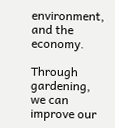environment, and the economy.

Through gardening, we can improve our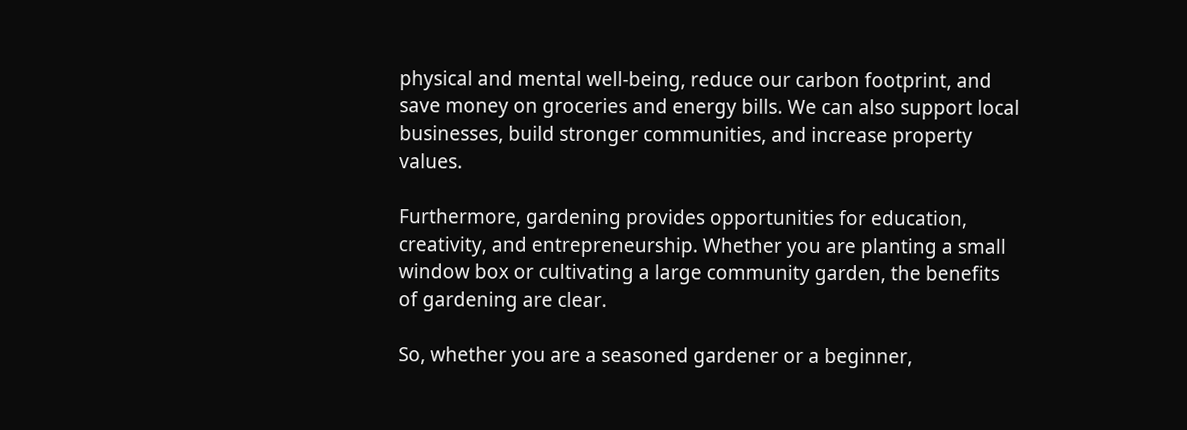physical and mental well-being, reduce our carbon footprint, and save money on groceries and energy bills. We can also support local businesses, build stronger communities, and increase property values.

Furthermore, gardening provides opportunities for education, creativity, and entrepreneurship. Whether you are planting a small window box or cultivating a large community garden, the benefits of gardening are clear.

So, whether you are a seasoned gardener or a beginner,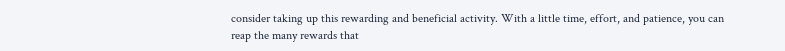consider taking up this rewarding and beneficial activity. With a little time, effort, and patience, you can reap the many rewards that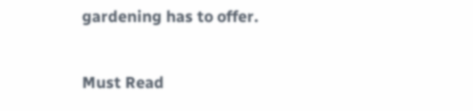gardening has to offer.

Must Read